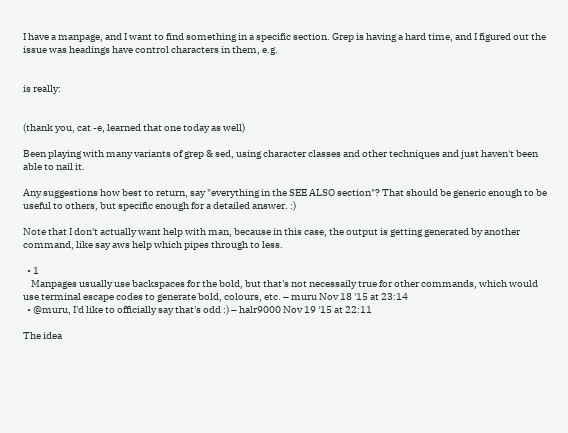I have a manpage, and I want to find something in a specific section. Grep is having a hard time, and I figured out the issue was headings have control characters in them, e.g.


is really:


(thank you, cat -e, learned that one today as well)

Been playing with many variants of grep & sed, using character classes and other techniques and just haven't been able to nail it.

Any suggestions how best to return, say "everything in the SEE ALSO section"? That should be generic enough to be useful to others, but specific enough for a detailed answer. :)

Note that I don't actually want help with man, because in this case, the output is getting generated by another command, like say aws help which pipes through to less.

  • 1
    Manpages usually use backspaces for the bold, but that's not necessaily true for other commands, which would use terminal escape codes to generate bold, colours, etc. – muru Nov 18 '15 at 23:14
  • @muru, I'd like to officially say that's odd :) – halr9000 Nov 19 '15 at 22:11

The idea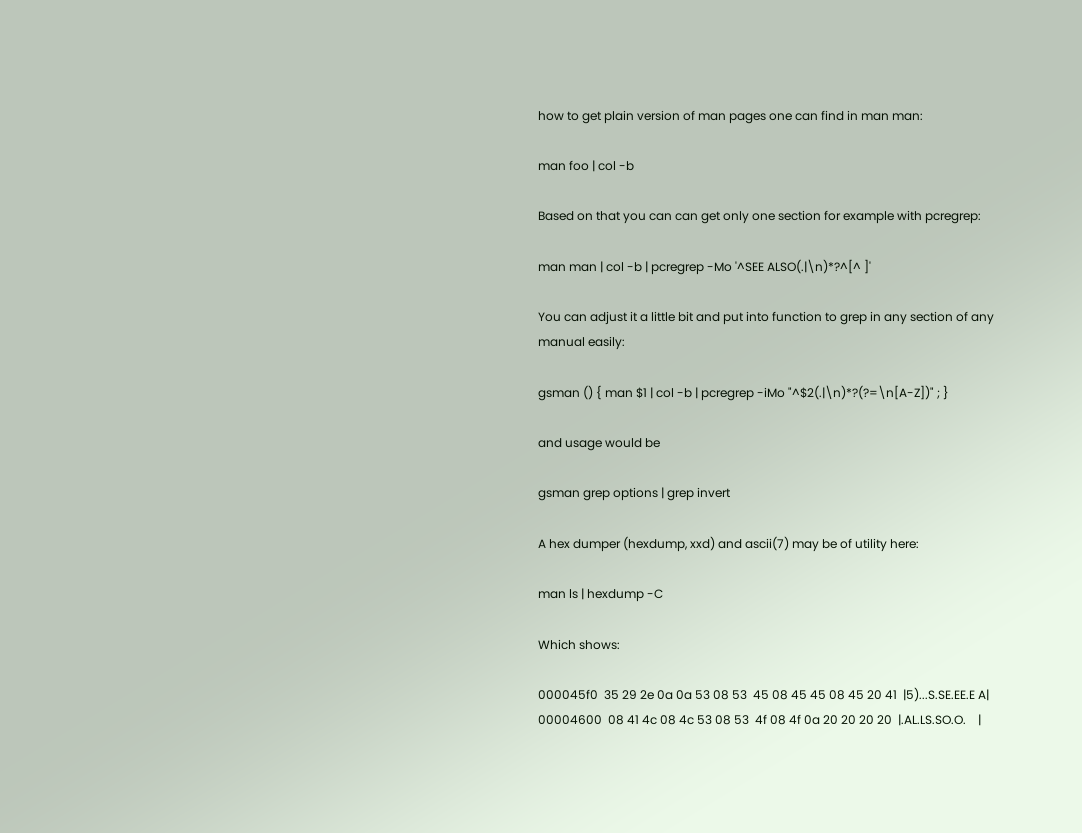how to get plain version of man pages one can find in man man:

man foo | col -b

Based on that you can can get only one section for example with pcregrep:

man man | col -b | pcregrep -Mo '^SEE ALSO(.|\n)*?^[^ ]'

You can adjust it a little bit and put into function to grep in any section of any manual easily:

gsman () { man $1 | col -b | pcregrep -iMo "^$2(.|\n)*?(?=\n[A-Z])" ; }

and usage would be

gsman grep options | grep invert

A hex dumper (hexdump, xxd) and ascii(7) may be of utility here:

man ls | hexdump -C

Which shows:

000045f0  35 29 2e 0a 0a 53 08 53  45 08 45 45 08 45 20 41  |5)...S.SE.EE.E A|
00004600  08 41 4c 08 4c 53 08 53  4f 08 4f 0a 20 20 20 20  |.AL.LS.SO.O.    |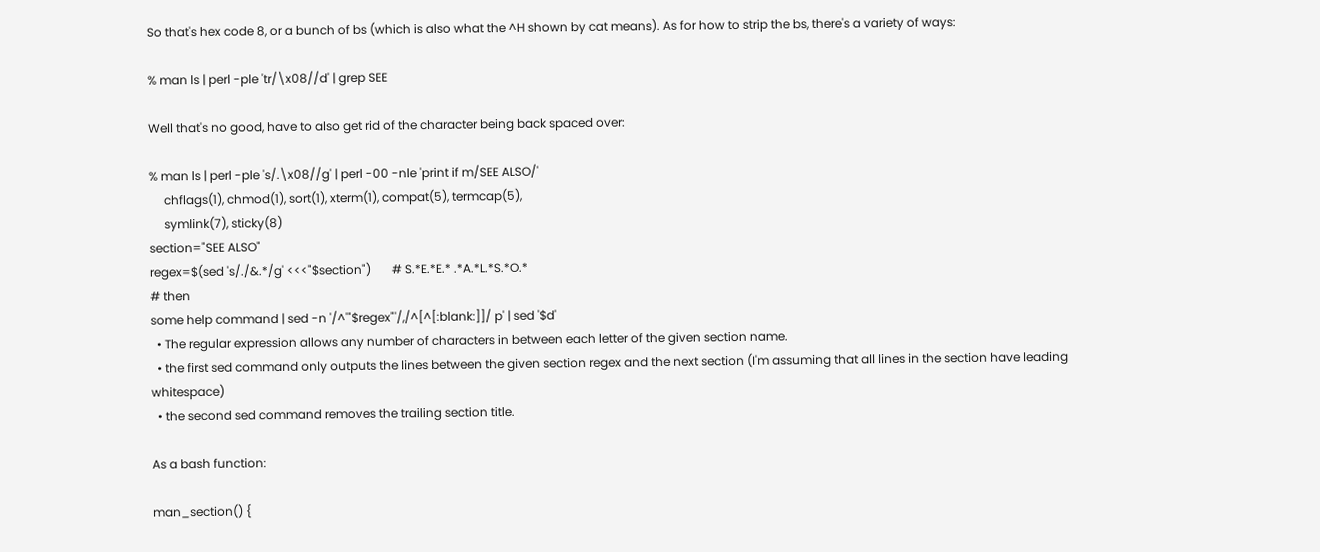So that's hex code 8, or a bunch of bs (which is also what the ^H shown by cat means). As for how to strip the bs, there's a variety of ways:

% man ls | perl -ple 'tr/\x08//d' | grep SEE

Well that's no good, have to also get rid of the character being back spaced over:

% man ls | perl -ple 's/.\x08//g' | perl -00 -nle 'print if m/SEE ALSO/'
     chflags(1), chmod(1), sort(1), xterm(1), compat(5), termcap(5),
     symlink(7), sticky(8)
section="SEE ALSO"
regex=$(sed 's/./&.*/g' <<<"$section")       # S.*E.*E.* .*A.*L.*S.*O.*
# then
some help command | sed -n '/^'"$regex"'/,/^[^[:blank:]]/ p' | sed '$d'
  • The regular expression allows any number of characters in between each letter of the given section name.
  • the first sed command only outputs the lines between the given section regex and the next section (I'm assuming that all lines in the section have leading whitespace)
  • the second sed command removes the trailing section title.

As a bash function:

man_section() {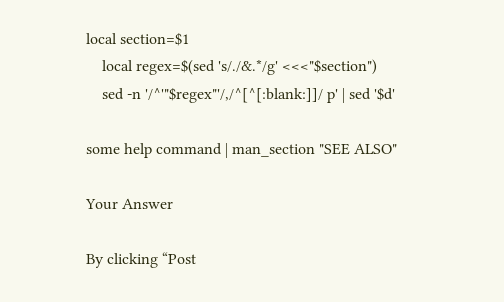local section=$1
    local regex=$(sed 's/./&.*/g' <<<"$section")
    sed -n '/^'"$regex"'/,/^[^[:blank:]]/ p' | sed '$d'

some help command | man_section "SEE ALSO"

Your Answer

By clicking “Post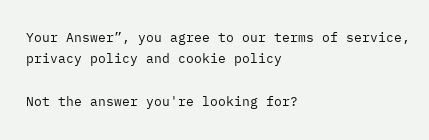Your Answer”, you agree to our terms of service, privacy policy and cookie policy

Not the answer you're looking for?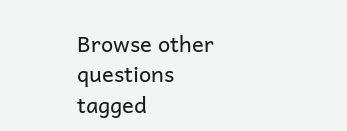Browse other questions tagged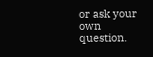or ask your own question.